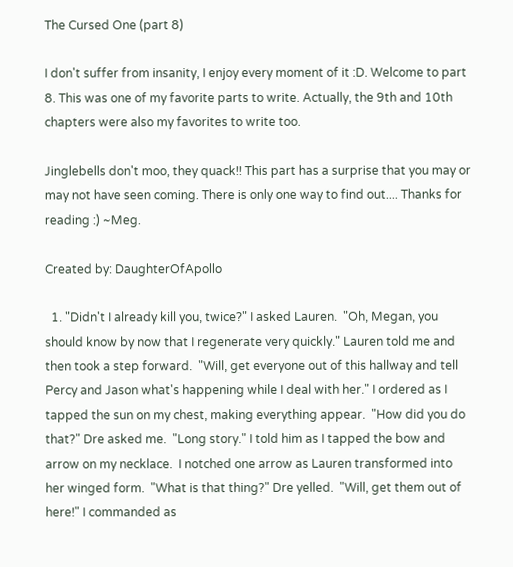The Cursed One (part 8)

I don't suffer from insanity, I enjoy every moment of it :D. Welcome to part 8. This was one of my favorite parts to write. Actually, the 9th and 10th chapters were also my favorites to write too.

Jinglebells don't moo, they quack!! This part has a surprise that you may or may not have seen coming. There is only one way to find out.... Thanks for reading :) ~Meg.

Created by: DaughterOfApollo

  1. "Didn't I already kill you, twice?" I asked Lauren.  "Oh, Megan, you should know by now that I regenerate very quickly." Lauren told me and then took a step forward.  "Will, get everyone out of this hallway and tell Percy and Jason what's happening while I deal with her." I ordered as I tapped the sun on my chest, making everything appear.  "How did you do that?" Dre asked me.  "Long story." I told him as I tapped the bow and arrow on my necklace.  I notched one arrow as Lauren transformed into her winged form.  "What is that thing?" Dre yelled.  "Will, get them out of here!" I commanded as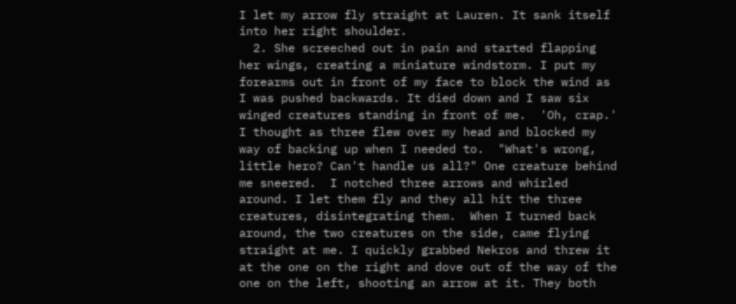I let my arrow fly straight at Lauren. It sank itself into her right shoulder.
  2. She screeched out in pain and started flapping her wings, creating a miniature windstorm. I put my forearms out in front of my face to block the wind as I was pushed backwards. It died down and I saw six winged creatures standing in front of me.  'Oh, crap.' I thought as three flew over my head and blocked my way of backing up when I needed to.  "What's wrong, little hero? Can't handle us all?" One creature behind me sneered.  I notched three arrows and whirled around. I let them fly and they all hit the three creatures, disintegrating them.  When I turned back around, the two creatures on the side, came flying straight at me. I quickly grabbed Nekros and threw it at the one on the right and dove out of the way of the one on the left, shooting an arrow at it. They both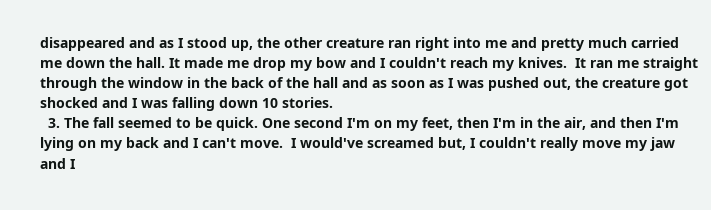disappeared and as I stood up, the other creature ran right into me and pretty much carried me down the hall. It made me drop my bow and I couldn't reach my knives.  It ran me straight through the window in the back of the hall and as soon as I was pushed out, the creature got shocked and I was falling down 10 stories.
  3. The fall seemed to be quick. One second I'm on my feet, then I'm in the air, and then I'm lying on my back and I can't move.  I would've screamed but, I couldn't really move my jaw and I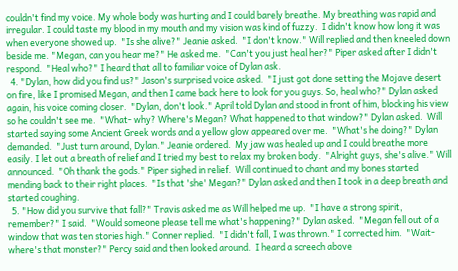couldn't find my voice. My whole body was hurting and I could barely breathe. My breathing was rapid and irregular. I could taste my blood in my mouth and my vision was kind of fuzzy.  I didn't know how long it was when everyone showed up.  "Is she alive?" Jeanie asked.  "I don't know." Will replied and then kneeled down beside me. "Megan, can you hear me?" He asked me.  "Can't you just heal her?" Piper asked after I didn't respond.  "Heal who?" I heard that all to familiar voice of Dylan ask.
  4. "Dylan, how did you find us?" Jason's surprised voice asked.  "I just got done setting the Mojave desert on fire, like I promised Megan, and then I came back here to look for you guys. So, heal who?" Dylan asked again, his voice coming closer.  "Dylan, don't look." April told Dylan and stood in front of him, blocking his view so he couldn't see me.  "What- why? Where's Megan? What happened to that window?" Dylan asked.  Will started saying some Ancient Greek words and a yellow glow appeared over me.  "What's he doing?" Dylan demanded.  "Just turn around, Dylan." Jeanie ordered.  My jaw was healed up and I could breathe more easily. I let out a breath of relief and I tried my best to relax my broken body.  "Alright guys, she's alive." Will announced.  "Oh thank the gods." Piper sighed in relief.  Will continued to chant and my bones started mending back to their right places.  "Is that 'she' Megan?" Dylan asked and then I took in a deep breath and started coughing.
  5. "How did you survive that fall?" Travis asked me as Will helped me up.  "I have a strong spirit, remember?" I said.  "Would someone please tell me what's happening?" Dylan asked.  "Megan fell out of a window that was ten stories high." Conner replied.  "I didn't fall, I was thrown." I corrected him.  "Wait- where's that monster?" Percy said and then looked around.  I heard a screech above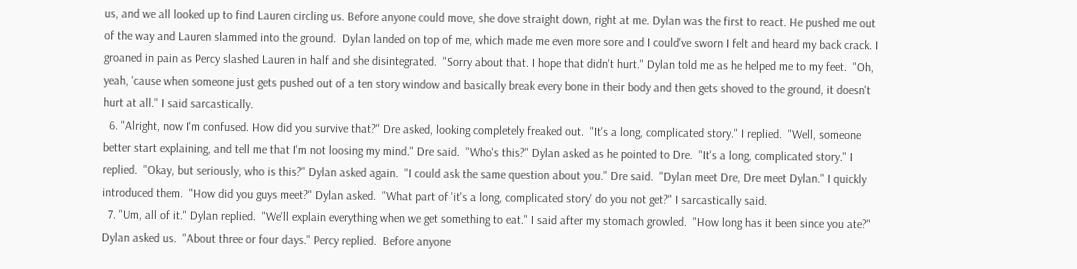us, and we all looked up to find Lauren circling us. Before anyone could move, she dove straight down, right at me. Dylan was the first to react. He pushed me out of the way and Lauren slammed into the ground.  Dylan landed on top of me, which made me even more sore and I could've sworn I felt and heard my back crack. I groaned in pain as Percy slashed Lauren in half and she disintegrated.  "Sorry about that. I hope that didn't hurt." Dylan told me as he helped me to my feet.  "Oh, yeah, 'cause when someone just gets pushed out of a ten story window and basically break every bone in their body and then gets shoved to the ground, it doesn't hurt at all." I said sarcastically.
  6. "Alright, now I'm confused. How did you survive that?" Dre asked, looking completely freaked out.  "It's a long, complicated story." I replied.  "Well, someone better start explaining, and tell me that I'm not loosing my mind." Dre said.  "Who's this?" Dylan asked as he pointed to Dre.  "It's a long, complicated story." I replied.  "Okay, but seriously, who is this?" Dylan asked again.  "I could ask the same question about you." Dre said.  "Dylan meet Dre, Dre meet Dylan." I quickly introduced them.  "How did you guys meet?" Dylan asked.  "What part of 'it's a long, complicated story' do you not get?" I sarcastically said.
  7. "Um, all of it." Dylan replied.  "We'll explain everything when we get something to eat." I said after my stomach growled.  "How long has it been since you ate?" Dylan asked us.  "About three or four days." Percy replied.  Before anyone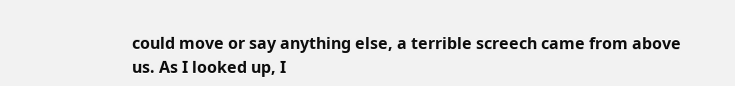could move or say anything else, a terrible screech came from above us. As I looked up, I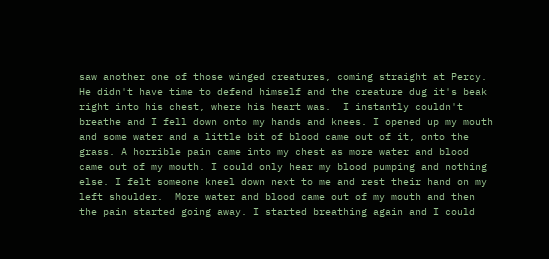saw another one of those winged creatures, coming straight at Percy. He didn't have time to defend himself and the creature dug it's beak right into his chest, where his heart was.  I instantly couldn't breathe and I fell down onto my hands and knees. I opened up my mouth and some water and a little bit of blood came out of it, onto the grass. A horrible pain came into my chest as more water and blood came out of my mouth. I could only hear my blood pumping and nothing else. I felt someone kneel down next to me and rest their hand on my left shoulder.  More water and blood came out of my mouth and then the pain started going away. I started breathing again and I could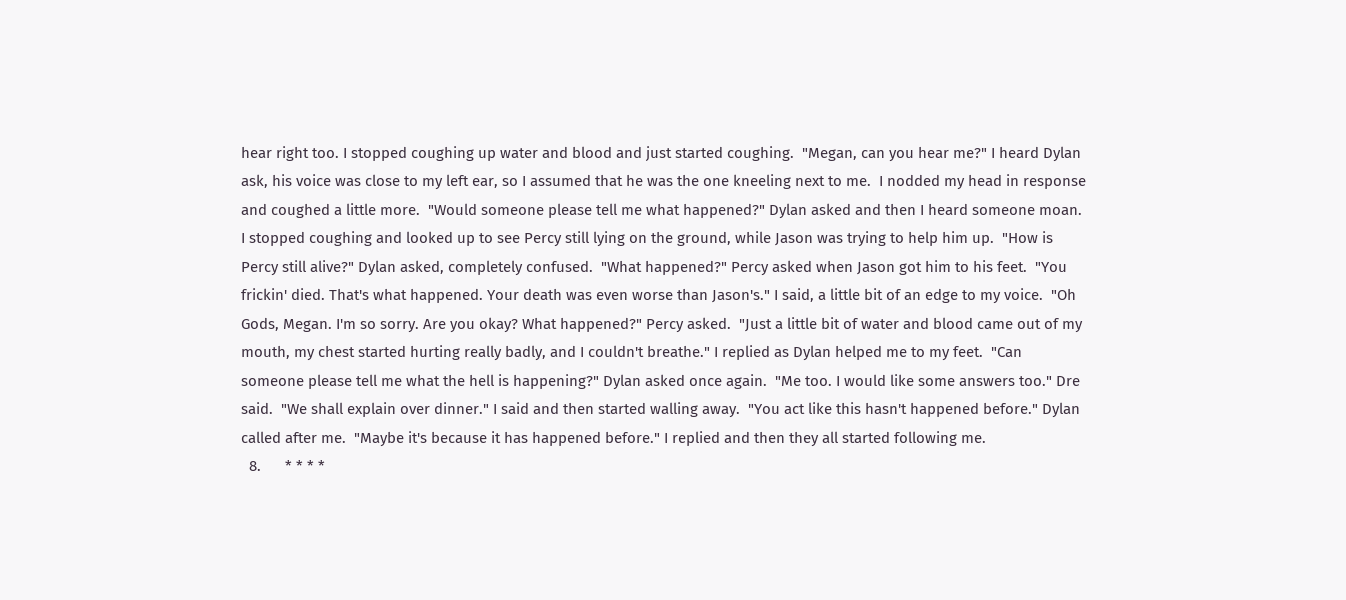hear right too. I stopped coughing up water and blood and just started coughing.  "Megan, can you hear me?" I heard Dylan ask, his voice was close to my left ear, so I assumed that he was the one kneeling next to me.  I nodded my head in response and coughed a little more.  "Would someone please tell me what happened?" Dylan asked and then I heard someone moan.  I stopped coughing and looked up to see Percy still lying on the ground, while Jason was trying to help him up.  "How is Percy still alive?" Dylan asked, completely confused.  "What happened?" Percy asked when Jason got him to his feet.  "You frickin' died. That's what happened. Your death was even worse than Jason's." I said, a little bit of an edge to my voice.  "Oh Gods, Megan. I'm so sorry. Are you okay? What happened?" Percy asked.  "Just a little bit of water and blood came out of my mouth, my chest started hurting really badly, and I couldn't breathe." I replied as Dylan helped me to my feet.  "Can someone please tell me what the hell is happening?" Dylan asked once again.  "Me too. I would like some answers too." Dre said.  "We shall explain over dinner." I said and then started walling away.  "You act like this hasn't happened before." Dylan called after me.  "Maybe it's because it has happened before." I replied and then they all started following me.
  8.      * * * *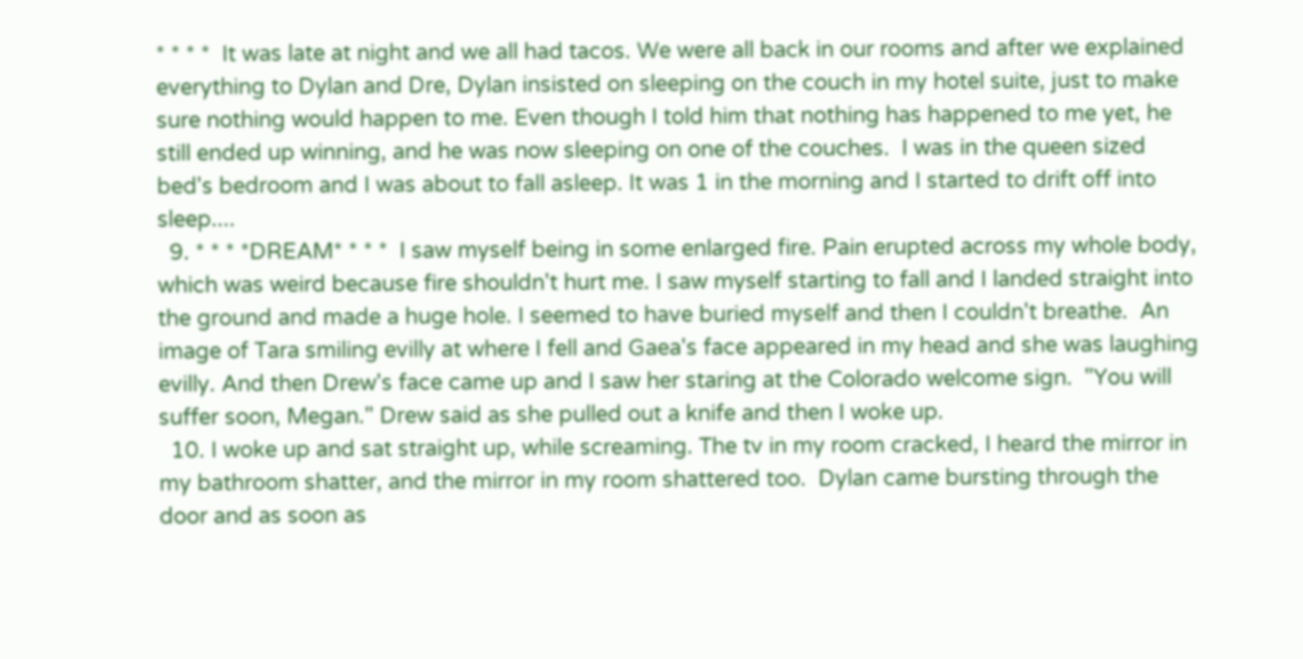* * * *  It was late at night and we all had tacos. We were all back in our rooms and after we explained everything to Dylan and Dre, Dylan insisted on sleeping on the couch in my hotel suite, just to make sure nothing would happen to me. Even though I told him that nothing has happened to me yet, he still ended up winning, and he was now sleeping on one of the couches.  I was in the queen sized bed's bedroom and I was about to fall asleep. It was 1 in the morning and I started to drift off into sleep....
  9. * * * *DREAM* * * *  I saw myself being in some enlarged fire. Pain erupted across my whole body, which was weird because fire shouldn't hurt me. I saw myself starting to fall and I landed straight into the ground and made a huge hole. I seemed to have buried myself and then I couldn't breathe.  An image of Tara smiling evilly at where I fell and Gaea's face appeared in my head and she was laughing evilly. And then Drew's face came up and I saw her staring at the Colorado welcome sign.  "You will suffer soon, Megan." Drew said as she pulled out a knife and then I woke up.
  10. I woke up and sat straight up, while screaming. The tv in my room cracked, I heard the mirror in my bathroom shatter, and the mirror in my room shattered too.  Dylan came bursting through the door and as soon as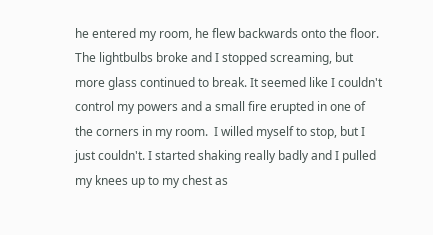he entered my room, he flew backwards onto the floor.  The lightbulbs broke and I stopped screaming, but more glass continued to break. It seemed like I couldn't control my powers and a small fire erupted in one of the corners in my room.  I willed myself to stop, but I just couldn't. I started shaking really badly and I pulled my knees up to my chest as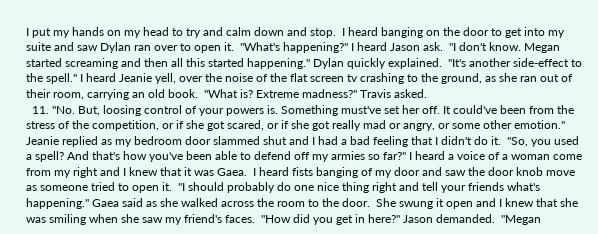I put my hands on my head to try and calm down and stop.  I heard banging on the door to get into my suite and saw Dylan ran over to open it.  "What's happening?" I heard Jason ask.  "I don't know. Megan started screaming and then all this started happening." Dylan quickly explained.  "It's another side-effect to the spell." I heard Jeanie yell, over the noise of the flat screen tv crashing to the ground, as she ran out of their room, carrying an old book.  "What is? Extreme madness?" Travis asked.
  11. "No. But, loosing control of your powers is. Something must've set her off. It could've been from the stress of the competition, or if she got scared, or if she got really mad or angry, or some other emotion." Jeanie replied as my bedroom door slammed shut and I had a bad feeling that I didn't do it.  "So, you used a spell? And that's how you've been able to defend off my armies so far?" I heard a voice of a woman come from my right and I knew that it was Gaea.  I heard fists banging of my door and saw the door knob move as someone tried to open it.  "I should probably do one nice thing right and tell your friends what's happening." Gaea said as she walked across the room to the door.  She swung it open and I knew that she was smiling when she saw my friend's faces.  "How did you get in here?" Jason demanded.  "Megan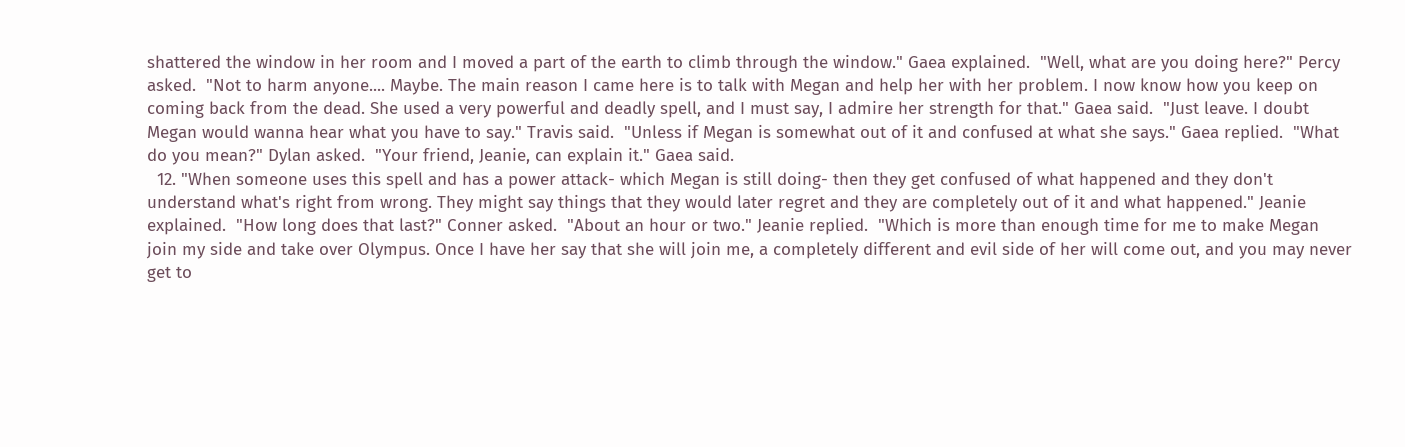shattered the window in her room and I moved a part of the earth to climb through the window." Gaea explained.  "Well, what are you doing here?" Percy asked.  "Not to harm anyone.... Maybe. The main reason I came here is to talk with Megan and help her with her problem. I now know how you keep on coming back from the dead. She used a very powerful and deadly spell, and I must say, I admire her strength for that." Gaea said.  "Just leave. I doubt Megan would wanna hear what you have to say." Travis said.  "Unless if Megan is somewhat out of it and confused at what she says." Gaea replied.  "What do you mean?" Dylan asked.  "Your friend, Jeanie, can explain it." Gaea said.
  12. "When someone uses this spell and has a power attack- which Megan is still doing- then they get confused of what happened and they don't understand what's right from wrong. They might say things that they would later regret and they are completely out of it and what happened." Jeanie explained.  "How long does that last?" Conner asked.  "About an hour or two." Jeanie replied.  "Which is more than enough time for me to make Megan join my side and take over Olympus. Once I have her say that she will join me, a completely different and evil side of her will come out, and you may never get to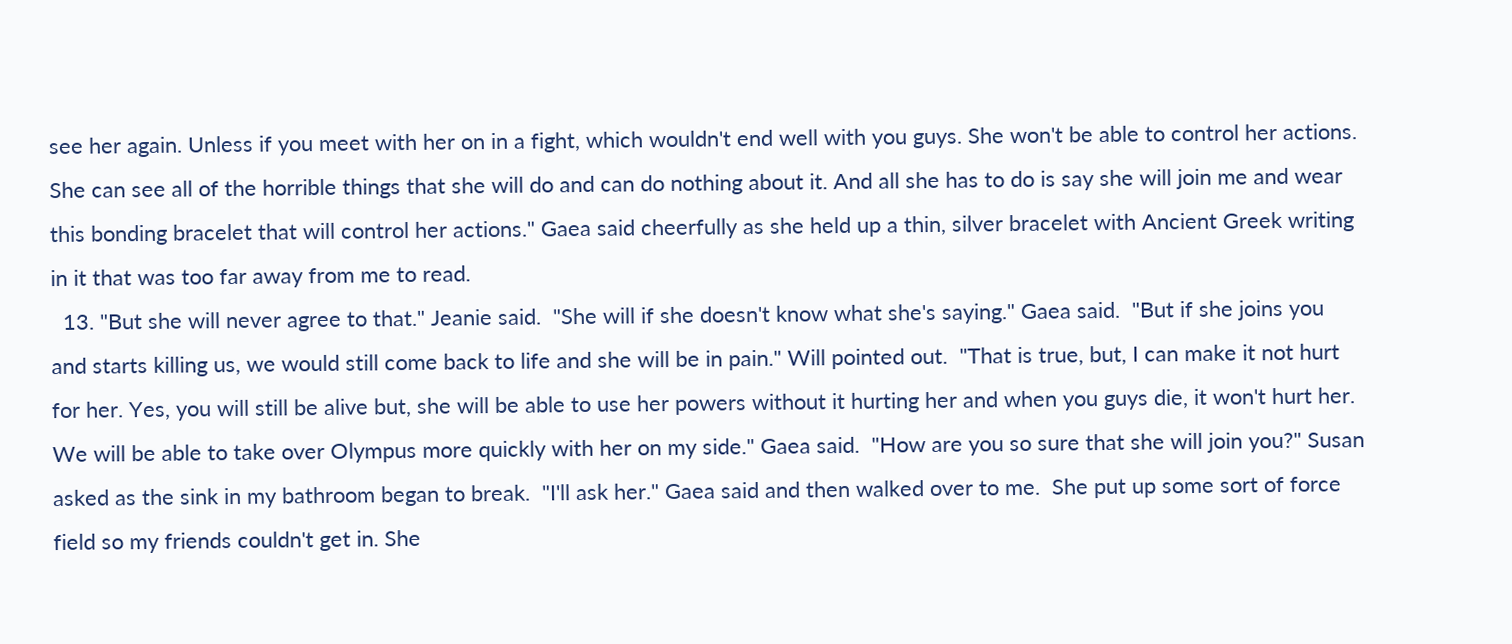see her again. Unless if you meet with her on in a fight, which wouldn't end well with you guys. She won't be able to control her actions. She can see all of the horrible things that she will do and can do nothing about it. And all she has to do is say she will join me and wear this bonding bracelet that will control her actions." Gaea said cheerfully as she held up a thin, silver bracelet with Ancient Greek writing in it that was too far away from me to read.
  13. "But she will never agree to that." Jeanie said.  "She will if she doesn't know what she's saying." Gaea said.  "But if she joins you and starts killing us, we would still come back to life and she will be in pain." Will pointed out.  "That is true, but, I can make it not hurt for her. Yes, you will still be alive but, she will be able to use her powers without it hurting her and when you guys die, it won't hurt her. We will be able to take over Olympus more quickly with her on my side." Gaea said.  "How are you so sure that she will join you?" Susan asked as the sink in my bathroom began to break.  "I'll ask her." Gaea said and then walked over to me.  She put up some sort of force field so my friends couldn't get in. She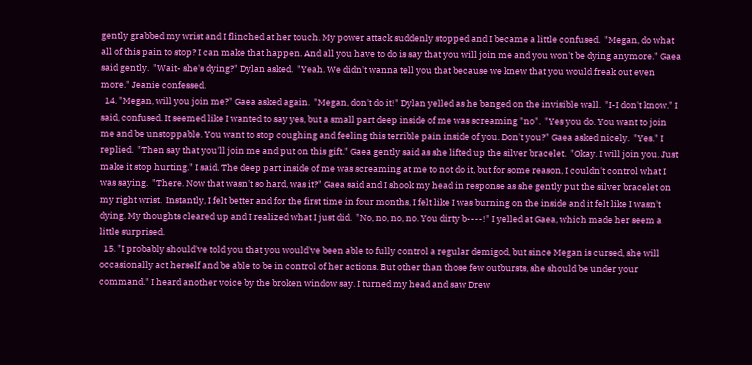gently grabbed my wrist and I flinched at her touch. My power attack suddenly stopped and I became a little confused.  "Megan, do what all of this pain to stop? I can make that happen. And all you have to do is say that you will join me and you won't be dying anymore." Gaea said gently.  "Wait- she's dying?" Dylan asked.  "Yeah. We didn't wanna tell you that because we knew that you would freak out even more." Jeanie confessed.
  14. "Megan, will you join me?" Gaea asked again.  "Megan, don't do it!" Dylan yelled as he banged on the invisible wall.  "I-I don't know." I said, confused. It seemed like I wanted to say yes, but a small part deep inside of me was screaming "no".  "Yes you do. You want to join me and be unstoppable. You want to stop coughing and feeling this terrible pain inside of you. Don't you?" Gaea asked nicely.  "Yes." I replied.  "Then say that you'll join me and put on this gift." Gaea gently said as she lifted up the silver bracelet.  "Okay. I will join you. Just make it stop hurting." I said. The deep part inside of me was screaming at me to not do it, but for some reason, I couldn't control what I was saying.  "There. Now that wasn't so hard, was it?" Gaea said and I shook my head in response as she gently put the silver bracelet on my right wrist.  Instantly, I felt better and for the first time in four months, I felt like I was burning on the inside and it felt like I wasn't dying. My thoughts cleared up and I realized what I just did.  "No, no, no, no. You dirty b----!" I yelled at Gaea, which made her seem a little surprised.
  15. "I probably should've told you that you would've been able to fully control a regular demigod, but since Megan is cursed, she will occasionally act herself and be able to be in control of her actions. But other than those few outbursts, she should be under your command." I heard another voice by the broken window say. I turned my head and saw Drew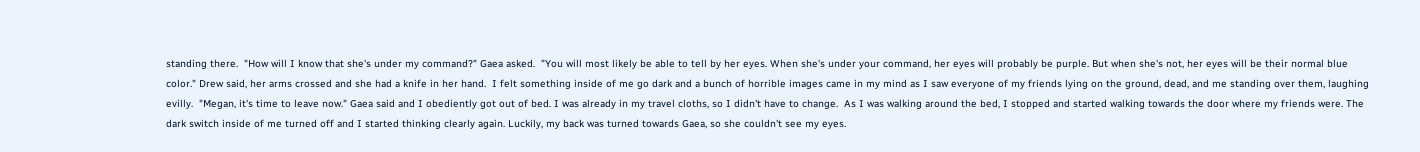standing there.  "How will I know that she's under my command?" Gaea asked.  "You will most likely be able to tell by her eyes. When she's under your command, her eyes will probably be purple. But when she's not, her eyes will be their normal blue color." Drew said, her arms crossed and she had a knife in her hand.  I felt something inside of me go dark and a bunch of horrible images came in my mind as I saw everyone of my friends lying on the ground, dead, and me standing over them, laughing evilly.  "Megan, it's time to leave now." Gaea said and I obediently got out of bed. I was already in my travel cloths, so I didn't have to change.  As I was walking around the bed, I stopped and started walking towards the door where my friends were. The dark switch inside of me turned off and I started thinking clearly again. Luckily, my back was turned towards Gaea, so she couldn't see my eyes.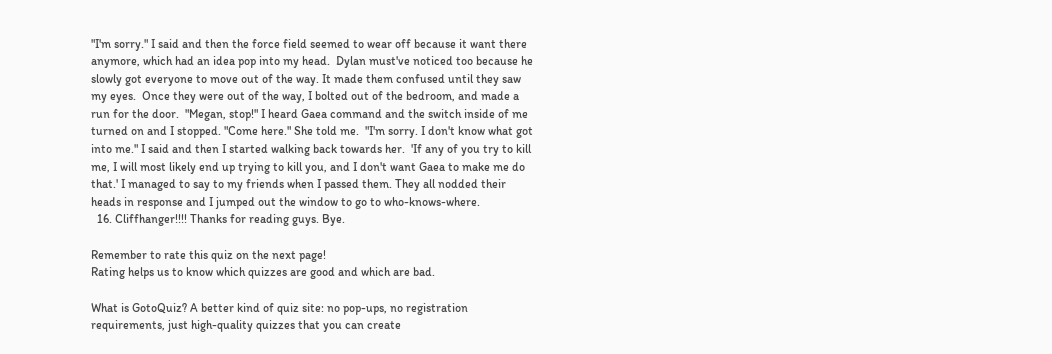"I'm sorry." I said and then the force field seemed to wear off because it want there anymore, which had an idea pop into my head.  Dylan must've noticed too because he slowly got everyone to move out of the way. It made them confused until they saw my eyes.  Once they were out of the way, I bolted out of the bedroom, and made a run for the door.  "Megan, stop!" I heard Gaea command and the switch inside of me turned on and I stopped. "Come here." She told me.  "I'm sorry. I don't know what got into me." I said and then I started walking back towards her.  'If any of you try to kill me, I will most likely end up trying to kill you, and I don't want Gaea to make me do that.' I managed to say to my friends when I passed them. They all nodded their heads in response and I jumped out the window to go to who-knows-where.
  16. Cliffhanger!!!! Thanks for reading guys. Bye.

Remember to rate this quiz on the next page!
Rating helps us to know which quizzes are good and which are bad.

What is GotoQuiz? A better kind of quiz site: no pop-ups, no registration requirements, just high-quality quizzes that you can create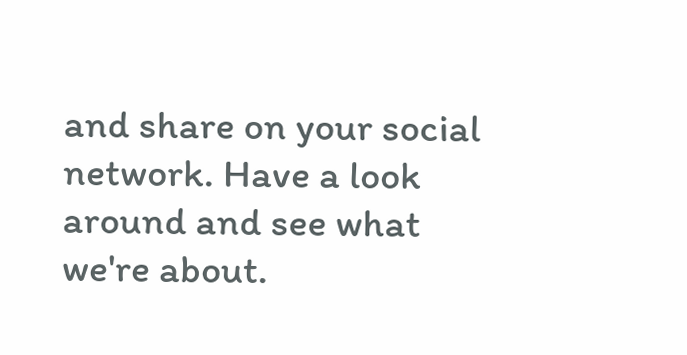and share on your social network. Have a look around and see what we're about.